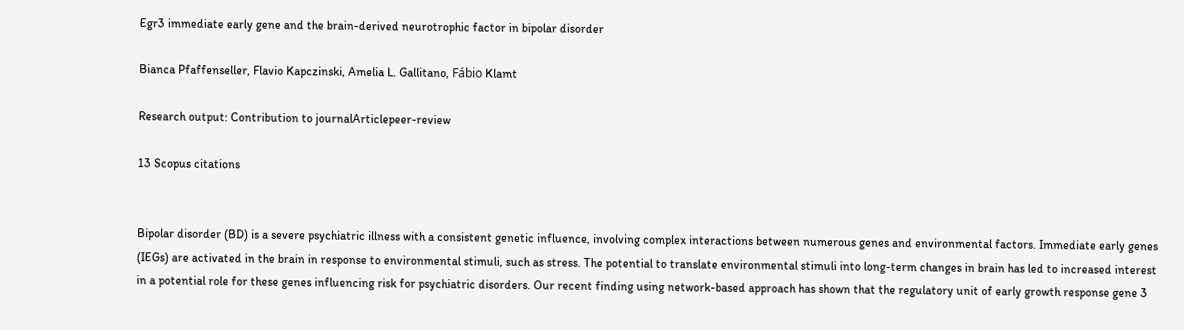Egr3 immediate early gene and the brain-derived neurotrophic factor in bipolar disorder

Bianca Pfaffenseller, Flavio Kapczinski, Amelia L. Gallitano, Fábio Klamt

Research output: Contribution to journalArticlepeer-review

13 Scopus citations


Bipolar disorder (BD) is a severe psychiatric illness with a consistent genetic influence, involving complex interactions between numerous genes and environmental factors. Immediate early genes (IEGs) are activated in the brain in response to environmental stimuli, such as stress. The potential to translate environmental stimuli into long-term changes in brain has led to increased interest in a potential role for these genes influencing risk for psychiatric disorders. Our recent finding using network-based approach has shown that the regulatory unit of early growth response gene 3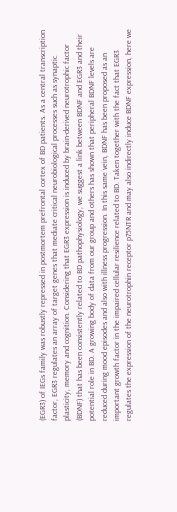(EGR3) of IEGs family was robustly repressed in postmortem prefrontal cortex of BD patients. As a central transcription factor, EGR3 regulates an array of target genes that mediate critical neurobiological processes such as synaptic plasticity, memory and cognition. Considering that EGR3 expression is induced by brain-derived neurotrophic factor (BDNF) that has been consistently related to BD pathophysiology, we suggest a link between BDNF and EGR3 and their potential role in BD. A growing body of data from our group and others has shown that peripheral BDNF levels are reduced during mood episodes and also with illness progression. In this same vein, BDNF has been proposed as an important growth factor in the impaired cellular resilience related to BD. Taken together with the fact that EGR3 regulates the expression of the neurotrophin receptor p75NTR and may also indirectly induce BDNF expression, here we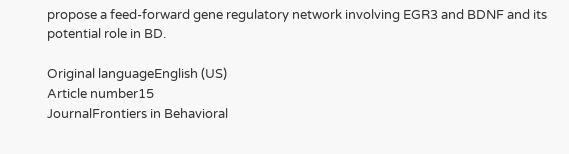propose a feed-forward gene regulatory network involving EGR3 and BDNF and its potential role in BD.

Original languageEnglish (US)
Article number15
JournalFrontiers in Behavioral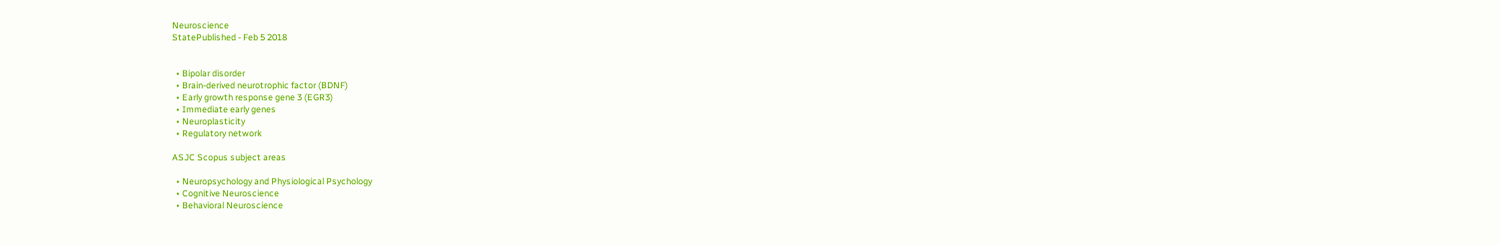Neuroscience
StatePublished - Feb 5 2018


  • Bipolar disorder
  • Brain-derived neurotrophic factor (BDNF)
  • Early growth response gene 3 (EGR3)
  • Immediate early genes
  • Neuroplasticity
  • Regulatory network

ASJC Scopus subject areas

  • Neuropsychology and Physiological Psychology
  • Cognitive Neuroscience
  • Behavioral Neuroscience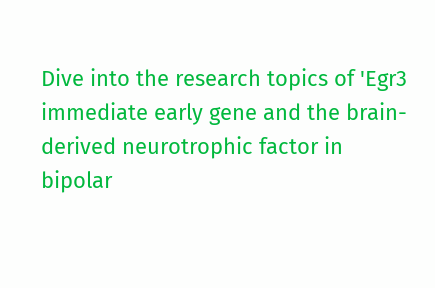Dive into the research topics of 'Egr3 immediate early gene and the brain-derived neurotrophic factor in bipolar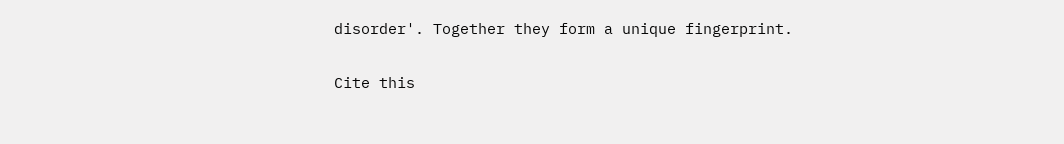disorder'. Together they form a unique fingerprint.

Cite this